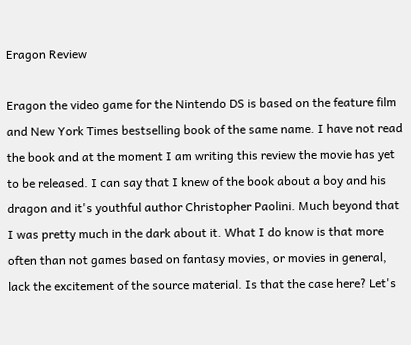Eragon Review

Eragon the video game for the Nintendo DS is based on the feature film and New York Times bestselling book of the same name. I have not read the book and at the moment I am writing this review the movie has yet to be released. I can say that I knew of the book about a boy and his dragon and it's youthful author Christopher Paolini. Much beyond that I was pretty much in the dark about it. What I do know is that more often than not games based on fantasy movies, or movies in general, lack the excitement of the source material. Is that the case here? Let's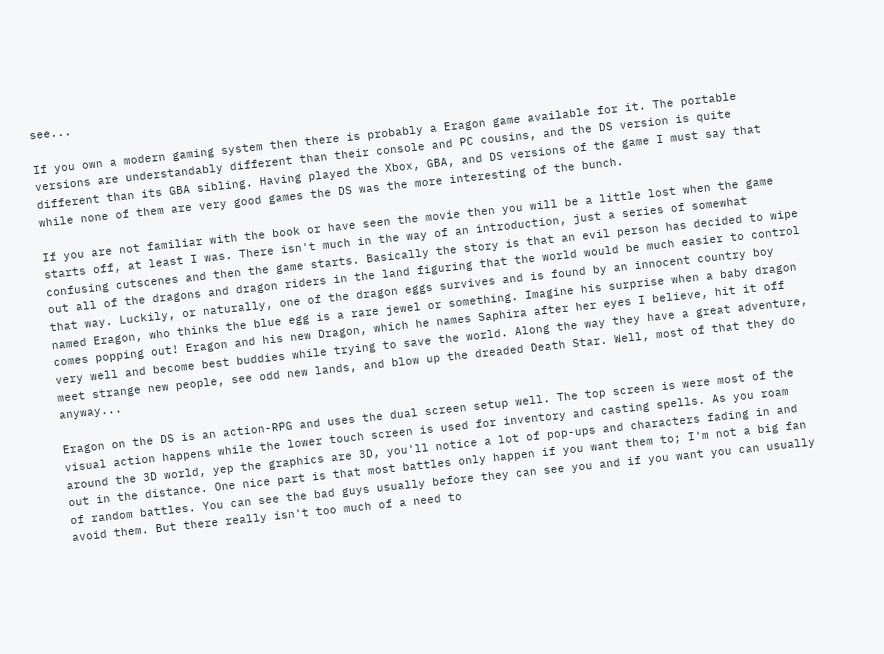see...

If you own a modern gaming system then there is probably a Eragon game available for it. The portable versions are understandably different than their console and PC cousins, and the DS version is quite different than its GBA sibling. Having played the Xbox, GBA, and DS versions of the game I must say that while none of them are very good games the DS was the more interesting of the bunch.

If you are not familiar with the book or have seen the movie then you will be a little lost when the game starts off, at least I was. There isn't much in the way of an introduction, just a series of somewhat confusing cutscenes and then the game starts. Basically the story is that an evil person has decided to wipe out all of the dragons and dragon riders in the land figuring that the world would be much easier to control that way. Luckily, or naturally, one of the dragon eggs survives and is found by an innocent country boy named Eragon, who thinks the blue egg is a rare jewel or something. Imagine his surprise when a baby dragon comes popping out! Eragon and his new Dragon, which he names Saphira after her eyes I believe, hit it off very well and become best buddies while trying to save the world. Along the way they have a great adventure, meet strange new people, see odd new lands, and blow up the dreaded Death Star. Well, most of that they do anyway...

Eragon on the DS is an action-RPG and uses the dual screen setup well. The top screen is were most of the visual action happens while the lower touch screen is used for inventory and casting spells. As you roam around the 3D world, yep the graphics are 3D, you'll notice a lot of pop-ups and characters fading in and out in the distance. One nice part is that most battles only happen if you want them to; I'm not a big fan of random battles. You can see the bad guys usually before they can see you and if you want you can usually avoid them. But there really isn't too much of a need to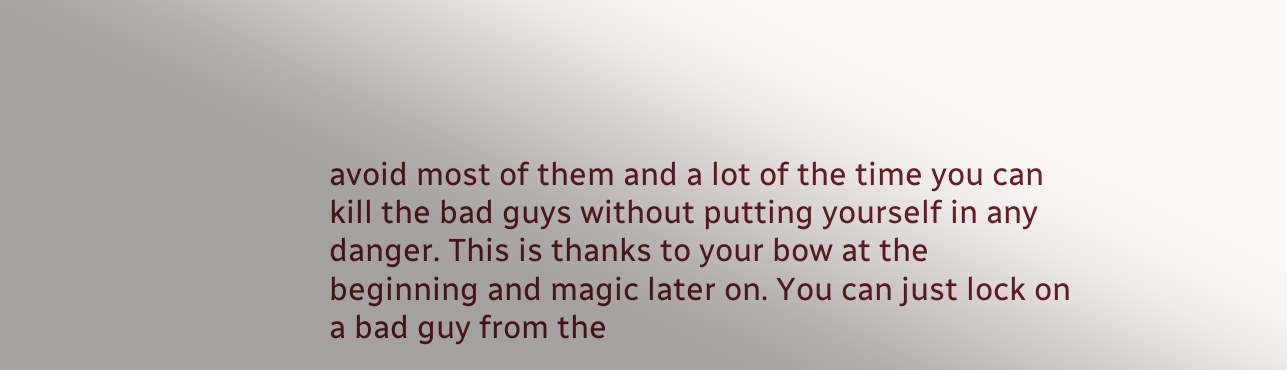avoid most of them and a lot of the time you can kill the bad guys without putting yourself in any danger. This is thanks to your bow at the beginning and magic later on. You can just lock on a bad guy from the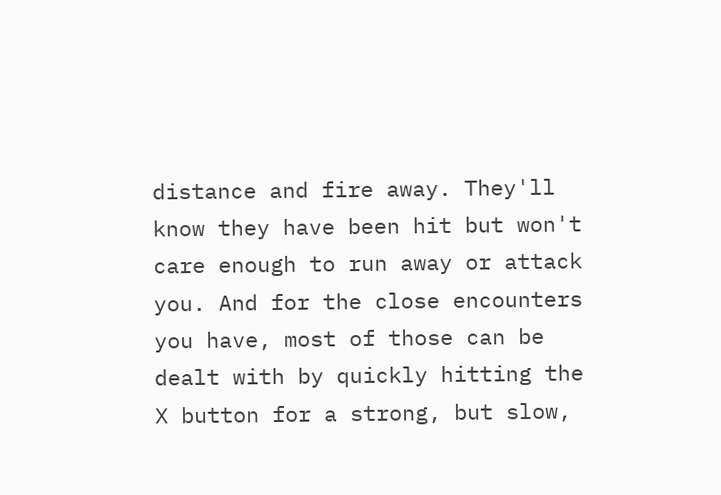distance and fire away. They'll know they have been hit but won't care enough to run away or attack you. And for the close encounters you have, most of those can be dealt with by quickly hitting the X button for a strong, but slow,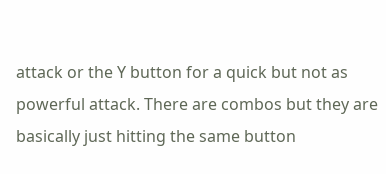attack or the Y button for a quick but not as powerful attack. There are combos but they are basically just hitting the same button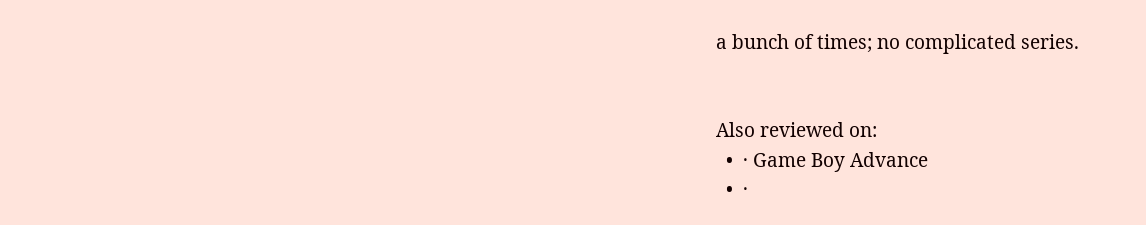a bunch of times; no complicated series.


Also reviewed on:
  •  · Game Boy Advance
  •  ·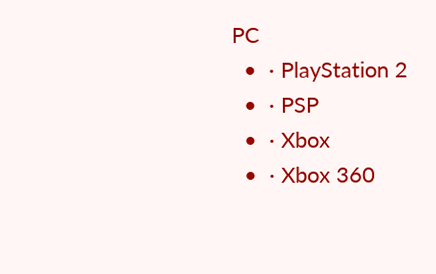PC
  •  · PlayStation 2
  •  · PSP
  •  · Xbox
  •  · Xbox 360